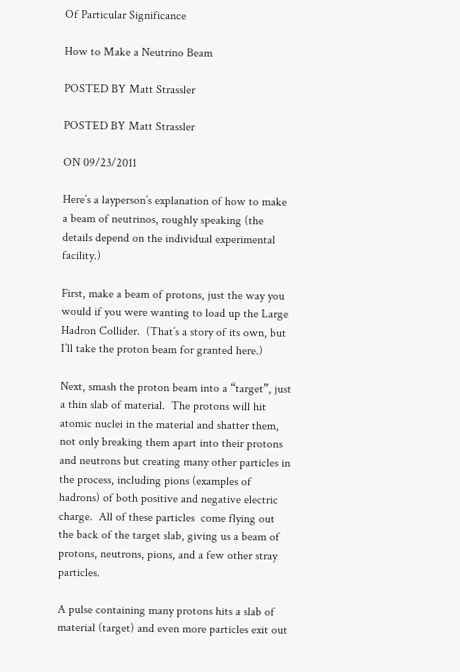Of Particular Significance

How to Make a Neutrino Beam

POSTED BY Matt Strassler

POSTED BY Matt Strassler

ON 09/23/2011

Here’s a layperson’s explanation of how to make a beam of neutrinos, roughly speaking (the details depend on the individual experimental facility.)

First, make a beam of protons, just the way you would if you were wanting to load up the Large Hadron Collider.  (That’s a story of its own, but I’ll take the proton beam for granted here.)

Next, smash the proton beam into a “target”, just a thin slab of material.  The protons will hit atomic nuclei in the material and shatter them, not only breaking them apart into their protons and neutrons but creating many other particles in the process, including pions (examples of hadrons) of both positive and negative electric charge.  All of these particles  come flying out the back of the target slab, giving us a beam of protons, neutrons, pions, and a few other stray particles.

A pulse containing many protons hits a slab of material (target) and even more particles exit out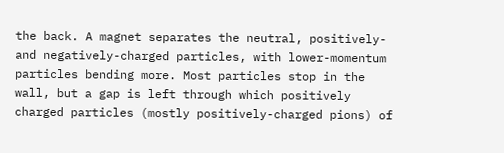the back. A magnet separates the neutral, positively- and negatively-charged particles, with lower-momentum particles bending more. Most particles stop in the wall, but a gap is left through which positively charged particles (mostly positively-charged pions) of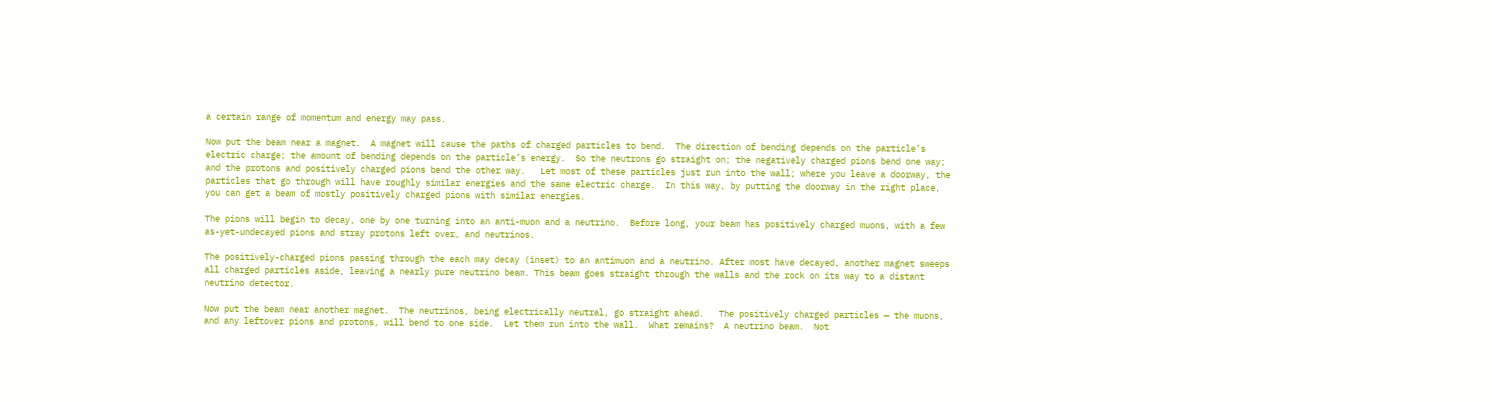a certain range of momentum and energy may pass.

Now put the beam near a magnet.  A magnet will cause the paths of charged particles to bend.  The direction of bending depends on the particle’s electric charge; the amount of bending depends on the particle’s energy.  So the neutrons go straight on; the negatively charged pions bend one way; and the protons and positively charged pions bend the other way.   Let most of these particles just run into the wall; where you leave a doorway, the particles that go through will have roughly similar energies and the same electric charge.  In this way, by putting the doorway in the right place, you can get a beam of mostly positively charged pions with similar energies.

The pions will begin to decay, one by one turning into an anti-muon and a neutrino.  Before long, your beam has positively charged muons, with a few as-yet-undecayed pions and stray protons left over, and neutrinos.

The positively-charged pions passing through the each may decay (inset) to an antimuon and a neutrino. After most have decayed, another magnet sweeps all charged particles aside, leaving a nearly pure neutrino beam. This beam goes straight through the walls and the rock on its way to a distant neutrino detector.

Now put the beam near another magnet.  The neutrinos, being electrically neutral, go straight ahead.   The positively charged particles — the muons, and any leftover pions and protons, will bend to one side.  Let them run into the wall.  What remains?  A neutrino beam.  Not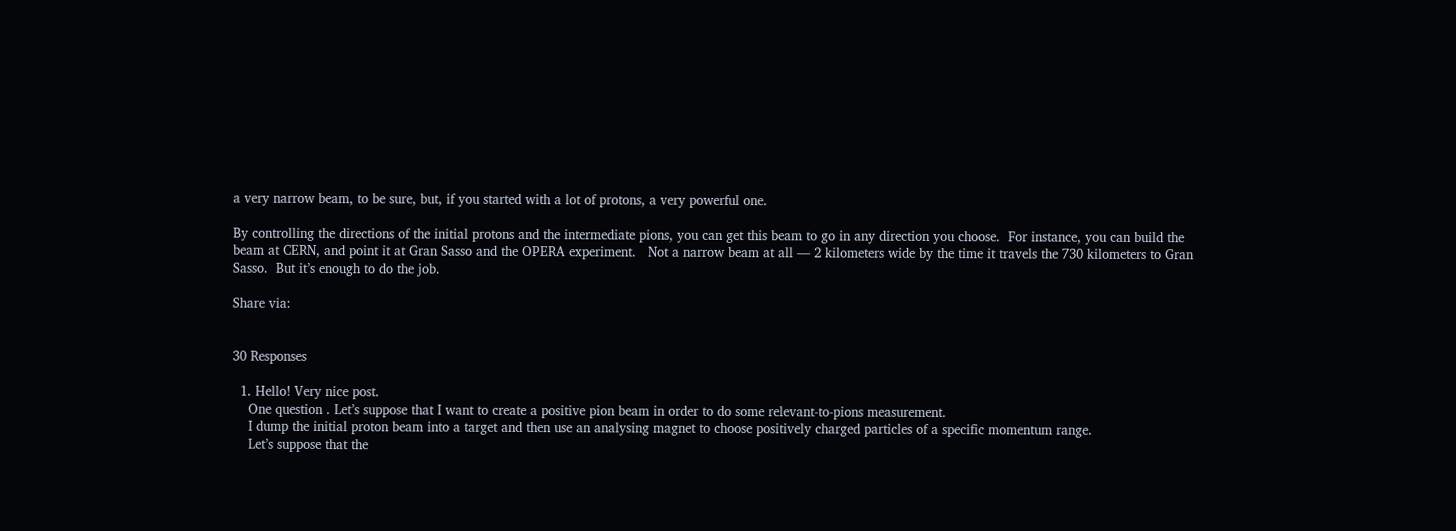a very narrow beam, to be sure, but, if you started with a lot of protons, a very powerful one.

By controlling the directions of the initial protons and the intermediate pions, you can get this beam to go in any direction you choose.  For instance, you can build the beam at CERN, and point it at Gran Sasso and the OPERA experiment.   Not a narrow beam at all — 2 kilometers wide by the time it travels the 730 kilometers to Gran Sasso.  But it’s enough to do the job.

Share via:


30 Responses

  1. Hello! Very nice post.
    One question . Let’s suppose that I want to create a positive pion beam in order to do some relevant-to-pions measurement.
    I dump the initial proton beam into a target and then use an analysing magnet to choose positively charged particles of a specific momentum range.
    Let’s suppose that the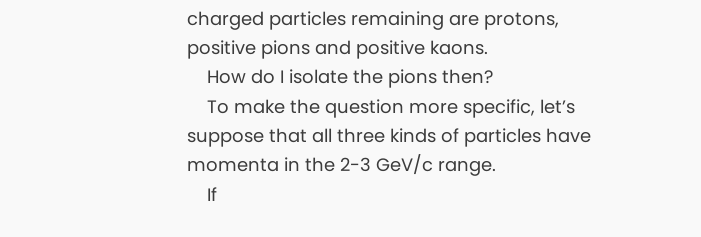charged particles remaining are protons, positive pions and positive kaons.
    How do I isolate the pions then?
    To make the question more specific, let’s suppose that all three kinds of particles have momenta in the 2-3 GeV/c range.
    If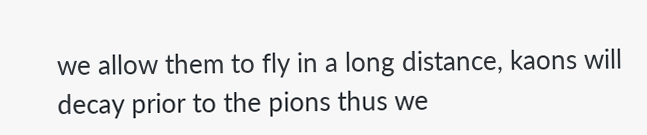we allow them to fly in a long distance, kaons will decay prior to the pions thus we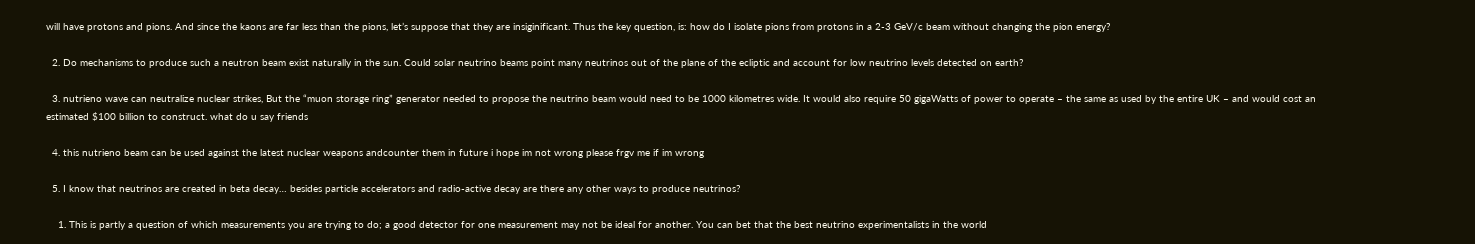will have protons and pions. And since the kaons are far less than the pions, let’s suppose that they are insiginificant. Thus the key question, is: how do I isolate pions from protons in a 2-3 GeV/c beam without changing the pion energy?

  2. Do mechanisms to produce such a neutron beam exist naturally in the sun. Could solar neutrino beams point many neutrinos out of the plane of the ecliptic and account for low neutrino levels detected on earth?

  3. nutrieno wave can neutralize nuclear strikes, But the “muon storage ring” generator needed to propose the neutrino beam would need to be 1000 kilometres wide. It would also require 50 gigaWatts of power to operate – the same as used by the entire UK – and would cost an estimated $100 billion to construct. what do u say friends

  4. this nutrieno beam can be used against the latest nuclear weapons andcounter them in future i hope im not wrong please frgv me if im wrong

  5. I know that neutrinos are created in beta decay… besides particle accelerators and radio-active decay are there any other ways to produce neutrinos?

    1. This is partly a question of which measurements you are trying to do; a good detector for one measurement may not be ideal for another. You can bet that the best neutrino experimentalists in the world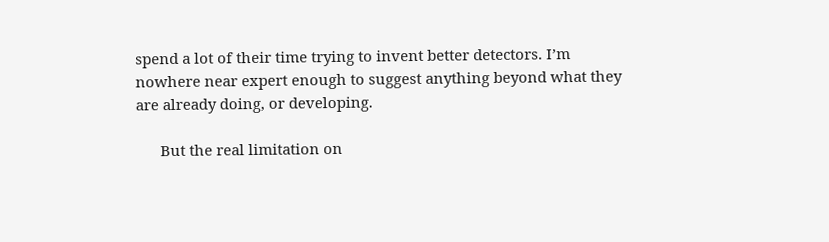spend a lot of their time trying to invent better detectors. I’m nowhere near expert enough to suggest anything beyond what they are already doing, or developing.

      But the real limitation on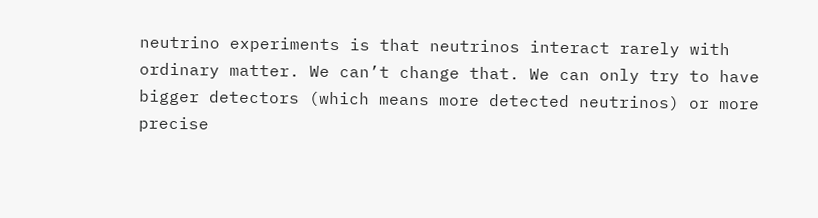neutrino experiments is that neutrinos interact rarely with ordinary matter. We can’t change that. We can only try to have bigger detectors (which means more detected neutrinos) or more precise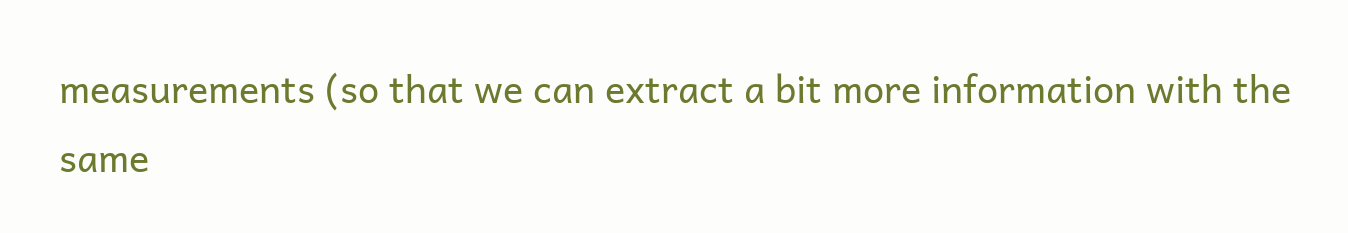measurements (so that we can extract a bit more information with the same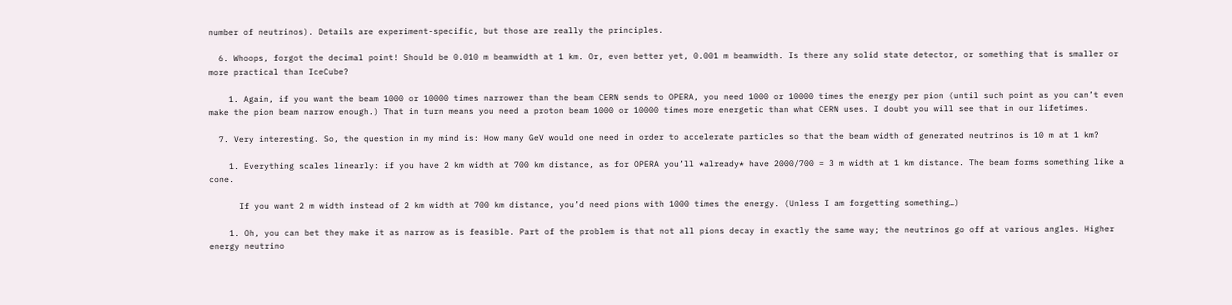number of neutrinos). Details are experiment-specific, but those are really the principles.

  6. Whoops, forgot the decimal point! Should be 0.010 m beamwidth at 1 km. Or, even better yet, 0.001 m beamwidth. Is there any solid state detector, or something that is smaller or more practical than IceCube?

    1. Again, if you want the beam 1000 or 10000 times narrower than the beam CERN sends to OPERA, you need 1000 or 10000 times the energy per pion (until such point as you can’t even make the pion beam narrow enough.) That in turn means you need a proton beam 1000 or 10000 times more energetic than what CERN uses. I doubt you will see that in our lifetimes.

  7. Very interesting. So, the question in my mind is: How many GeV would one need in order to accelerate particles so that the beam width of generated neutrinos is 10 m at 1 km?

    1. Everything scales linearly: if you have 2 km width at 700 km distance, as for OPERA you’ll *already* have 2000/700 = 3 m width at 1 km distance. The beam forms something like a cone.

      If you want 2 m width instead of 2 km width at 700 km distance, you’d need pions with 1000 times the energy. (Unless I am forgetting something…)

    1. Oh, you can bet they make it as narrow as is feasible. Part of the problem is that not all pions decay in exactly the same way; the neutrinos go off at various angles. Higher energy neutrino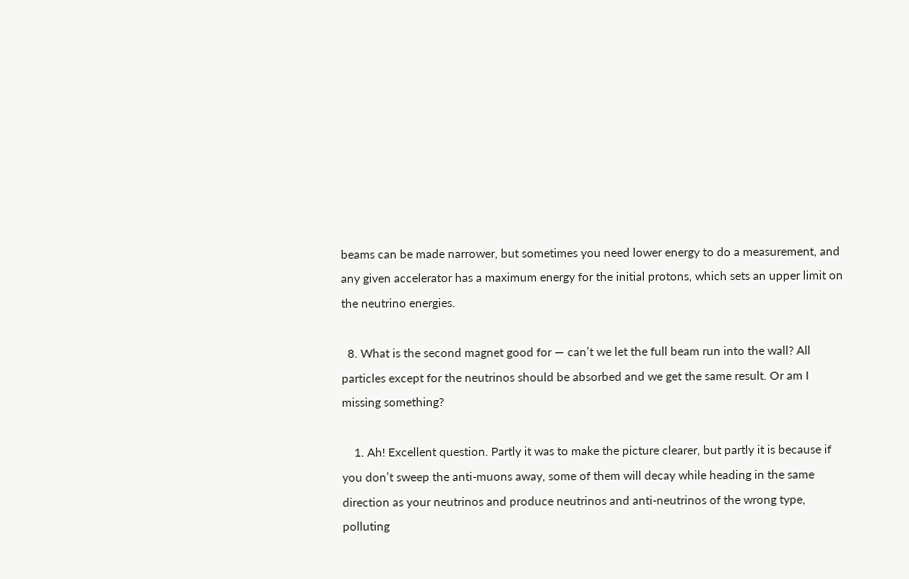beams can be made narrower, but sometimes you need lower energy to do a measurement, and any given accelerator has a maximum energy for the initial protons, which sets an upper limit on the neutrino energies.

  8. What is the second magnet good for — can’t we let the full beam run into the wall? All particles except for the neutrinos should be absorbed and we get the same result. Or am I missing something?

    1. Ah! Excellent question. Partly it was to make the picture clearer, but partly it is because if you don’t sweep the anti-muons away, some of them will decay while heading in the same direction as your neutrinos and produce neutrinos and anti-neutrinos of the wrong type, polluting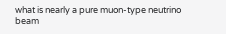what is nearly a pure muon-type neutrino beam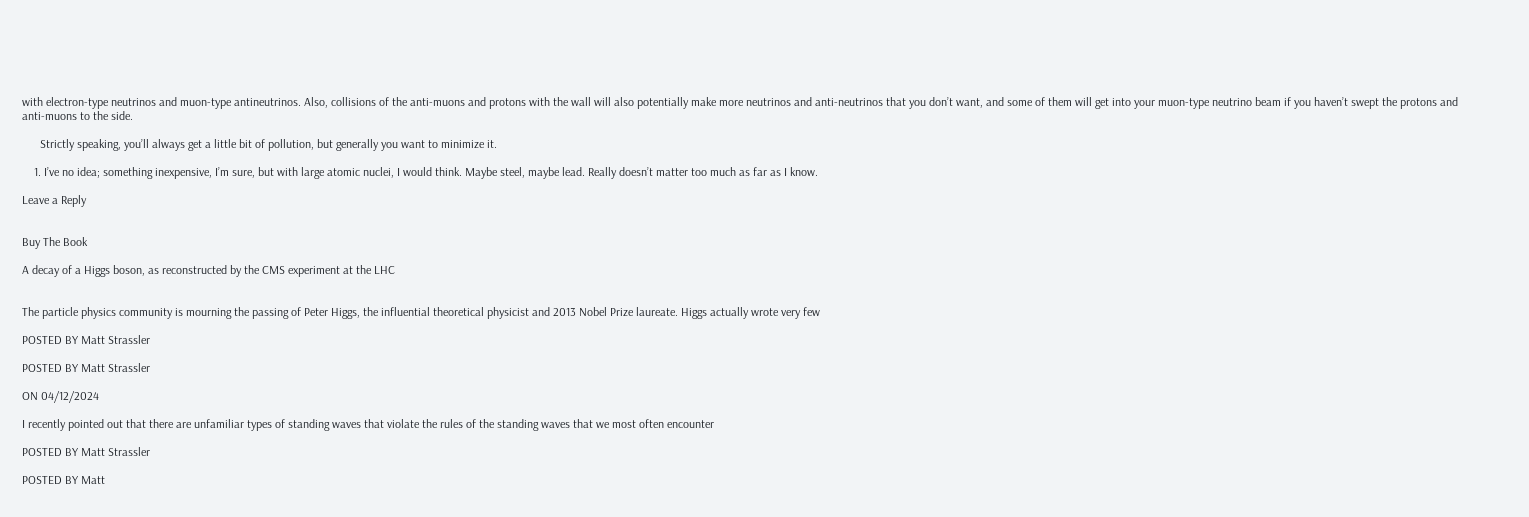with electron-type neutrinos and muon-type antineutrinos. Also, collisions of the anti-muons and protons with the wall will also potentially make more neutrinos and anti-neutrinos that you don’t want, and some of them will get into your muon-type neutrino beam if you haven’t swept the protons and anti-muons to the side.

      Strictly speaking, you’ll always get a little bit of pollution, but generally you want to minimize it.

    1. I’ve no idea; something inexpensive, I’m sure, but with large atomic nuclei, I would think. Maybe steel, maybe lead. Really doesn’t matter too much as far as I know.

Leave a Reply


Buy The Book

A decay of a Higgs boson, as reconstructed by the CMS experiment at the LHC


The particle physics community is mourning the passing of Peter Higgs, the influential theoretical physicist and 2013 Nobel Prize laureate. Higgs actually wrote very few

POSTED BY Matt Strassler

POSTED BY Matt Strassler

ON 04/12/2024

I recently pointed out that there are unfamiliar types of standing waves that violate the rules of the standing waves that we most often encounter

POSTED BY Matt Strassler

POSTED BY Matt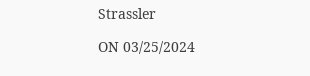Strassler

ON 03/25/2024